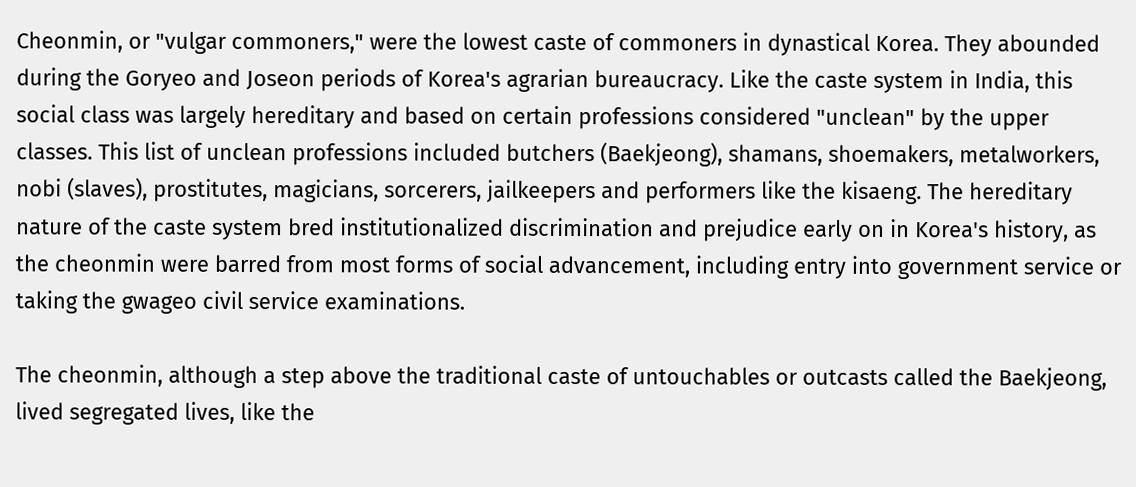Cheonmin, or "vulgar commoners," were the lowest caste of commoners in dynastical Korea. They abounded during the Goryeo and Joseon periods of Korea's agrarian bureaucracy. Like the caste system in India, this social class was largely hereditary and based on certain professions considered "unclean" by the upper classes. This list of unclean professions included butchers (Baekjeong), shamans, shoemakers, metalworkers, nobi (slaves), prostitutes, magicians, sorcerers, jailkeepers and performers like the kisaeng. The hereditary nature of the caste system bred institutionalized discrimination and prejudice early on in Korea's history, as the cheonmin were barred from most forms of social advancement, including entry into government service or taking the gwageo civil service examinations.

The cheonmin, although a step above the traditional caste of untouchables or outcasts called the Baekjeong, lived segregated lives, like the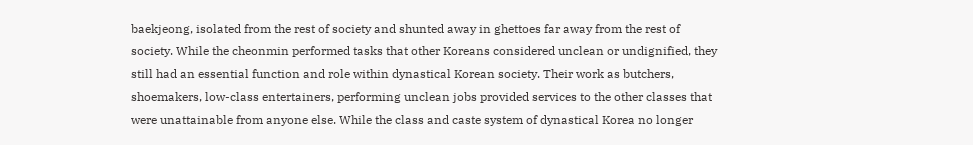baekjeong, isolated from the rest of society and shunted away in ghettoes far away from the rest of society. While the cheonmin performed tasks that other Koreans considered unclean or undignified, they still had an essential function and role within dynastical Korean society. Their work as butchers, shoemakers, low-class entertainers, performing unclean jobs provided services to the other classes that were unattainable from anyone else. While the class and caste system of dynastical Korea no longer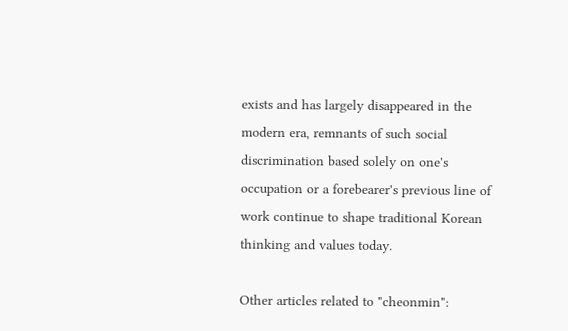exists and has largely disappeared in the modern era, remnants of such social discrimination based solely on one's occupation or a forebearer's previous line of work continue to shape traditional Korean thinking and values today.

Other articles related to "cheonmin":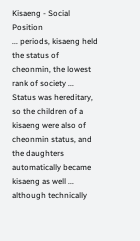Kisaeng - Social Position
... periods, kisaeng held the status of cheonmin, the lowest rank of society ... Status was hereditary, so the children of a kisaeng were also of cheonmin status, and the daughters automatically became kisaeng as well ... although technically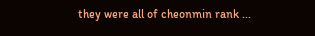they were all of cheonmin rank ...